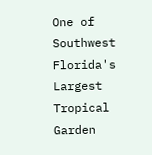One of Southwest Florida's
Largest Tropical Garden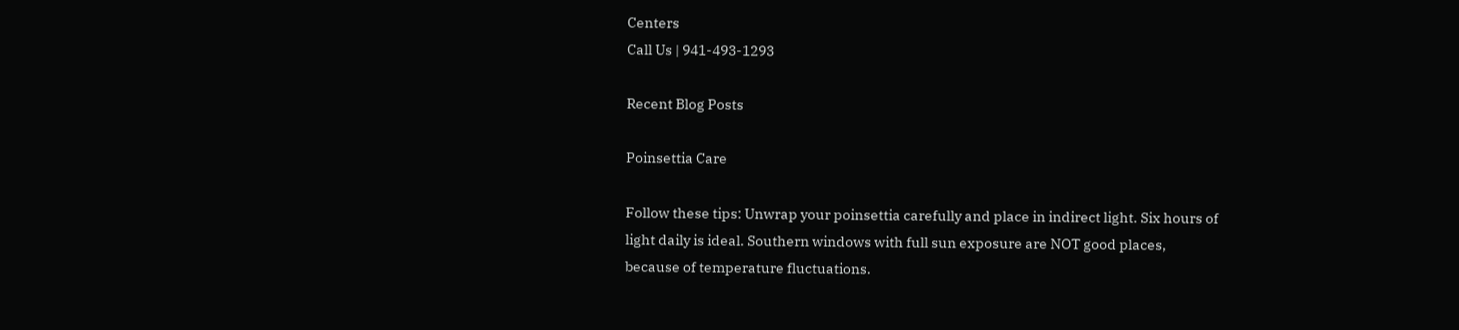Centers
Call Us | 941-493-1293

Recent Blog Posts

Poinsettia Care

Follow these tips: Unwrap your poinsettia carefully and place in indirect light. Six hours of light daily is ideal. Southern windows with full sun exposure are NOT good places, because of temperature fluctuations.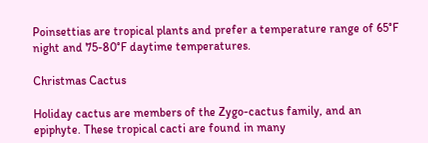Poinsettias are tropical plants and prefer a temperature range of 65°F night and 75-80°F daytime temperatures.

Christmas Cactus

Holiday cactus are members of the Zygo-cactus family, and an epiphyte. These tropical cacti are found in many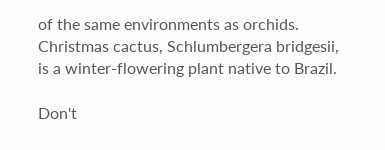of the same environments as orchids. Christmas cactus, Schlumbergera bridgesii, is a winter-flowering plant native to Brazil.

Don't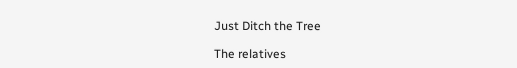Just Ditch the Tree

The relatives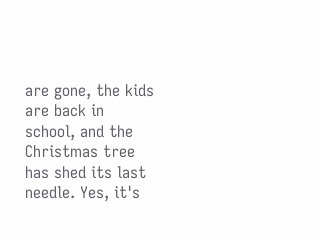are gone, the kids are back in school, and the Christmas tree has shed its last needle. Yes, it's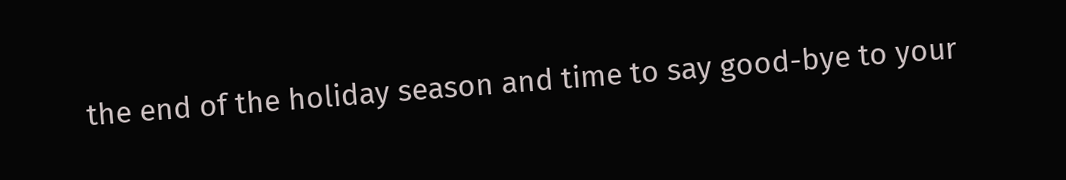the end of the holiday season and time to say good-bye to your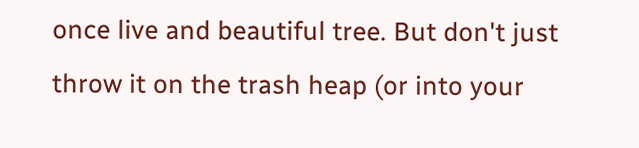once live and beautiful tree. But don't just throw it on the trash heap (or into your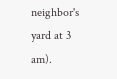neighbor's yard at 3 am).